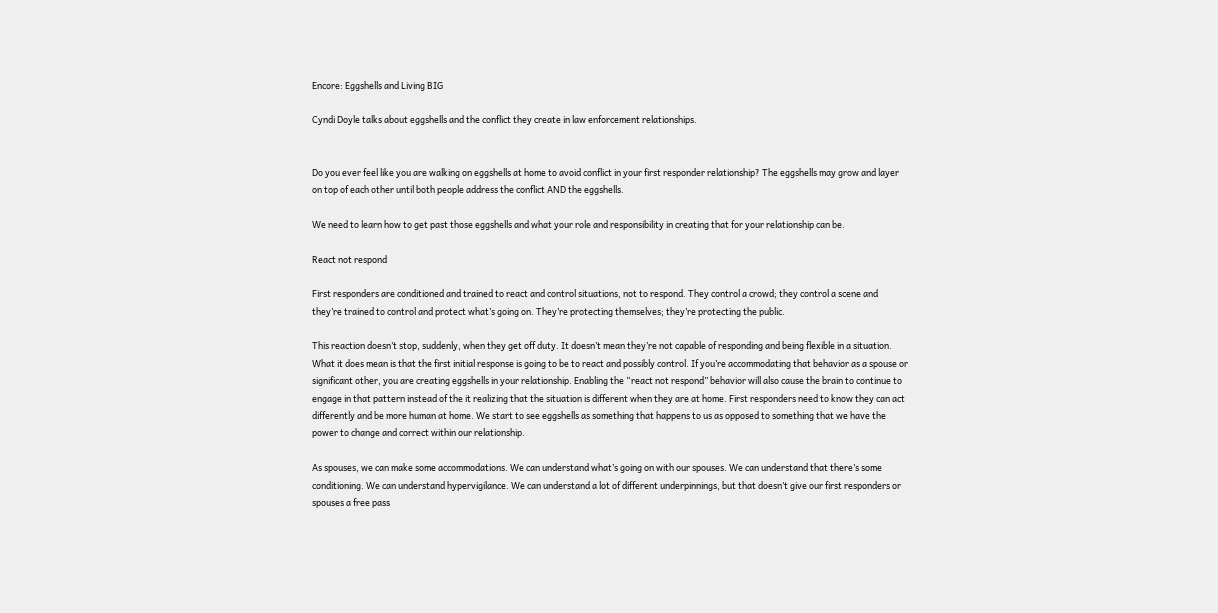Encore: Eggshells and Living BIG

Cyndi Doyle talks about eggshells and the conflict they create in law enforcement relationships.


Do you ever feel like you are walking on eggshells at home to avoid conflict in your first responder relationship? The eggshells may grow and layer on top of each other until both people address the conflict AND the eggshells.

We need to learn how to get past those eggshells and what your role and responsibility in creating that for your relationship can be.

React not respond

First responders are conditioned and trained to react and control situations, not to respond. They control a crowd; they control a scene and they’re trained to control and protect what’s going on. They’re protecting themselves; they’re protecting the public.

This reaction doesn’t stop, suddenly, when they get off duty. It doesn’t mean they’re not capable of responding and being flexible in a situation. What it does mean is that the first initial response is going to be to react and possibly control. If you’re accommodating that behavior as a spouse or significant other, you are creating eggshells in your relationship. Enabling the “react not respond” behavior will also cause the brain to continue to engage in that pattern instead of the it realizing that the situation is different when they are at home. First responders need to know they can act differently and be more human at home. We start to see eggshells as something that happens to us as opposed to something that we have the power to change and correct within our relationship.

As spouses, we can make some accommodations. We can understand what’s going on with our spouses. We can understand that there’s some conditioning. We can understand hypervigilance. We can understand a lot of different underpinnings, but that doesn’t give our first responders or spouses a free pass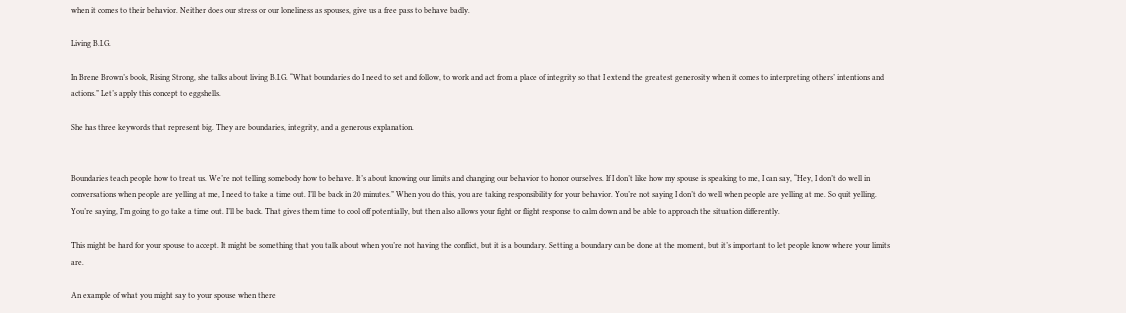when it comes to their behavior. Neither does our stress or our loneliness as spouses, give us a free pass to behave badly.

Living B.I.G.

In Brene Brown’s book, Rising Strong, she talks about living B.I.G. “What boundaries do I need to set and follow, to work and act from a place of integrity so that I extend the greatest generosity when it comes to interpreting others’ intentions and actions.” Let’s apply this concept to eggshells.

She has three keywords that represent big. They are boundaries, integrity, and a generous explanation.


Boundaries teach people how to treat us. We’re not telling somebody how to behave. It’s about knowing our limits and changing our behavior to honor ourselves. If I don’t like how my spouse is speaking to me, I can say, “Hey, I don’t do well in conversations when people are yelling at me, I need to take a time out. I’ll be back in 20 minutes.” When you do this, you are taking responsibility for your behavior. You’re not saying I don’t do well when people are yelling at me. So quit yelling. You’re saying, I’m going to go take a time out. I’ll be back. That gives them time to cool off potentially, but then also allows your fight or flight response to calm down and be able to approach the situation differently.

This might be hard for your spouse to accept. It might be something that you talk about when you’re not having the conflict, but it is a boundary. Setting a boundary can be done at the moment, but it’s important to let people know where your limits are.

An example of what you might say to your spouse when there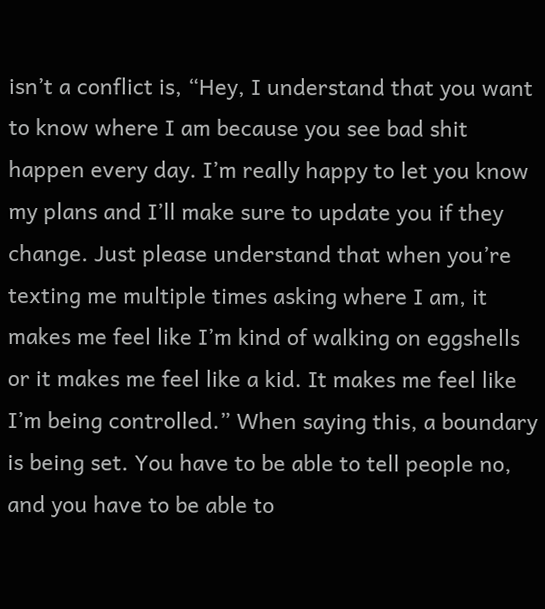isn’t a conflict is, “Hey, I understand that you want to know where I am because you see bad shit happen every day. I’m really happy to let you know my plans and I’ll make sure to update you if they change. Just please understand that when you’re texting me multiple times asking where I am, it makes me feel like I’m kind of walking on eggshells or it makes me feel like a kid. It makes me feel like I’m being controlled.” When saying this, a boundary is being set. You have to be able to tell people no, and you have to be able to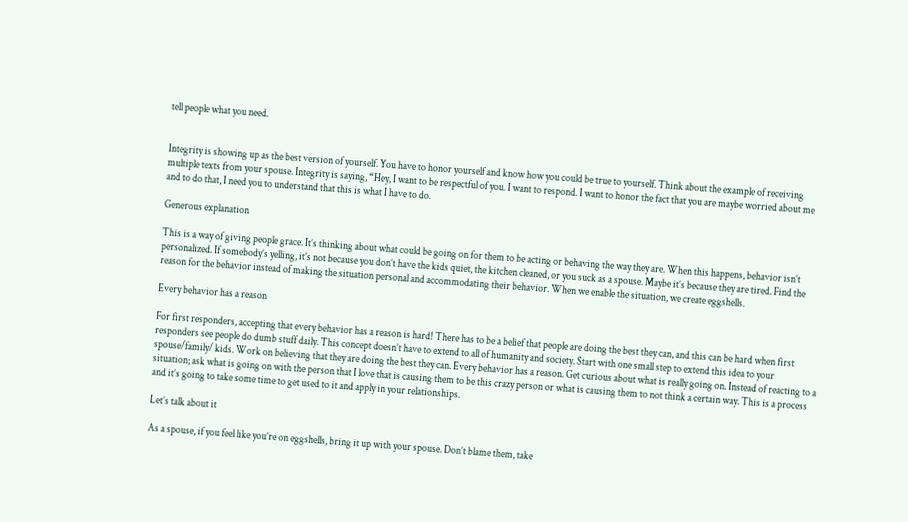tell people what you need.


Integrity is showing up as the best version of yourself. You have to honor yourself and know how you could be true to yourself. Think about the example of receiving multiple texts from your spouse. Integrity is saying, “Hey, I want to be respectful of you. I want to respond. I want to honor the fact that you are maybe worried about me and to do that, I need you to understand that this is what I have to do.

Generous explanation

This is a way of giving people grace. It’s thinking about what could be going on for them to be acting or behaving the way they are. When this happens, behavior isn’t personalized. If somebody’s yelling, it’s not because you don’t have the kids quiet, the kitchen cleaned, or you suck as a spouse. Maybe it’s because they are tired. Find the reason for the behavior instead of making the situation personal and accommodating their behavior. When we enable the situation, we create eggshells.

Every behavior has a reason

For first responders, accepting that every behavior has a reason is hard! There has to be a belief that people are doing the best they can, and this can be hard when first responders see people do dumb stuff daily. This concept doesn’t have to extend to all of humanity and society. Start with one small step to extend this idea to your spouse/family/ kids. Work on believing that they are doing the best they can. Every behavior has a reason. Get curious about what is really going on. Instead of reacting to a situation; ask what is going on with the person that I love that is causing them to be this crazy person or what is causing them to not think a certain way. This is a process and it’s going to take some time to get used to it and apply in your relationships.

Let’s talk about it

As a spouse, if you feel like you’re on eggshells, bring it up with your spouse. Don’t blame them, take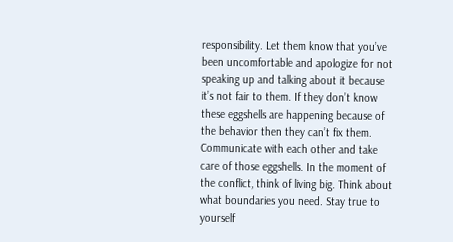responsibility. Let them know that you’ve been uncomfortable and apologize for not speaking up and talking about it because it’s not fair to them. If they don’t know these eggshells are happening because of the behavior then they can’t fix them. Communicate with each other and take care of those eggshells. In the moment of the conflict, think of living big. Think about what boundaries you need. Stay true to yourself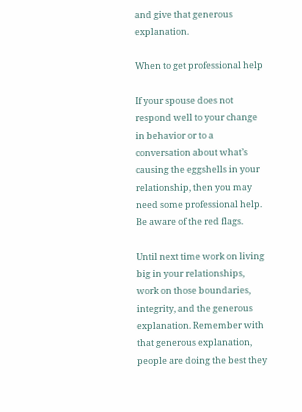and give that generous explanation.

When to get professional help

If your spouse does not respond well to your change in behavior or to a conversation about what’s causing the eggshells in your relationship, then you may need some professional help. Be aware of the red flags.

Until next time work on living big in your relationships, work on those boundaries, integrity, and the generous explanation. Remember with that generous explanation, people are doing the best they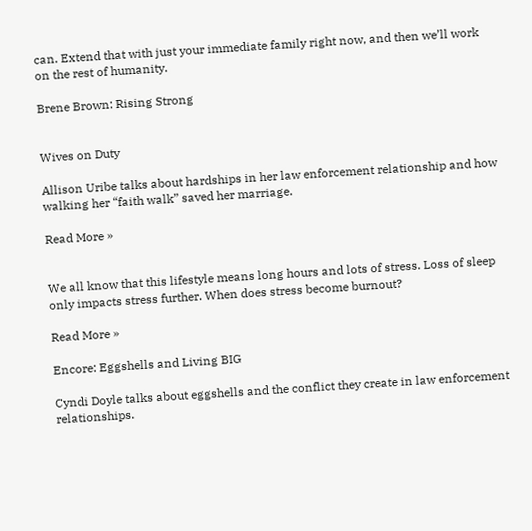can. Extend that with just your immediate family right now, and then we’ll work on the rest of humanity.

Brene Brown: Rising Strong


Wives on Duty

Allison Uribe talks about hardships in her law enforcement relationship and how walking her “faith walk” saved her marriage.

Read More »


We all know that this lifestyle means long hours and lots of stress. Loss of sleep only impacts stress further. When does stress become burnout?

Read More »

Encore: Eggshells and Living BIG

Cyndi Doyle talks about eggshells and the conflict they create in law enforcement relationships.